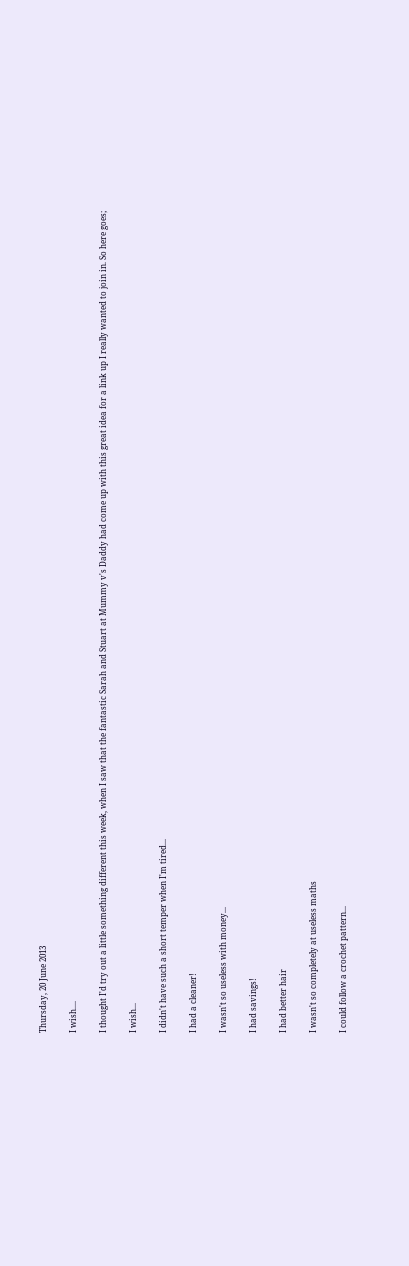Thursday, 20 June 2013

I wish....

I thought I'd try out a little something different this week, when I saw that the fantastic Sarah and Stuart at Mummy v's Daddy had come up with this great idea for a link up I really wanted to join in. So here goes;

I wish...

I didn't have such a short temper when I'm tired...

I had a cleaner!

I wasn't so useless with money...

I had savings!

I had better hair

I wasn't so completely at useless maths

I could follow a crochet pattern...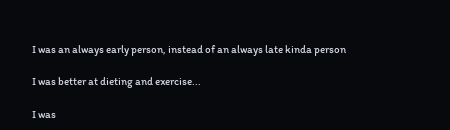I was an always early person, instead of an always late kinda person

I was better at dieting and exercise...

I was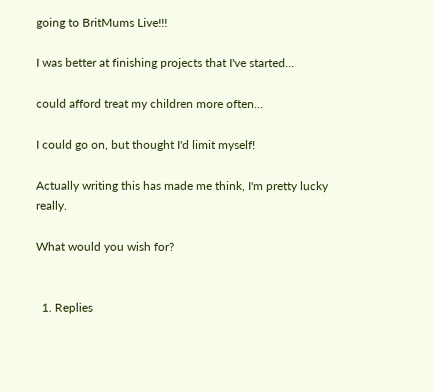going to BritMums Live!!!

I was better at finishing projects that I've started...

could afford treat my children more often...

I could go on, but thought I'd limit myself!

Actually writing this has made me think, I'm pretty lucky really.

What would you wish for?


  1. Replies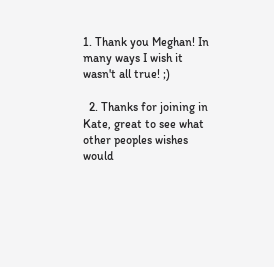1. Thank you Meghan! In many ways I wish it wasn't all true! ;)

  2. Thanks for joining in Kate, great to see what other peoples wishes would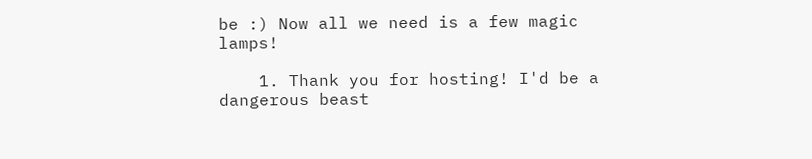be :) Now all we need is a few magic lamps!

    1. Thank you for hosting! I'd be a dangerous beast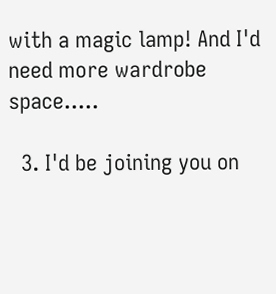with a magic lamp! And I'd need more wardrobe space.....

  3. I'd be joining you on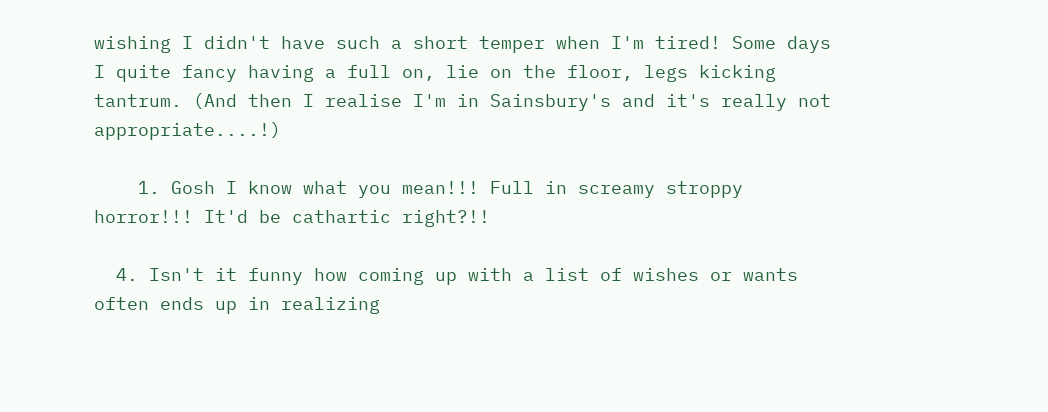wishing I didn't have such a short temper when I'm tired! Some days I quite fancy having a full on, lie on the floor, legs kicking tantrum. (And then I realise I'm in Sainsbury's and it's really not appropriate....!)

    1. Gosh I know what you mean!!! Full in screamy stroppy horror!!! It'd be cathartic right?!!

  4. Isn't it funny how coming up with a list of wishes or wants often ends up in realizing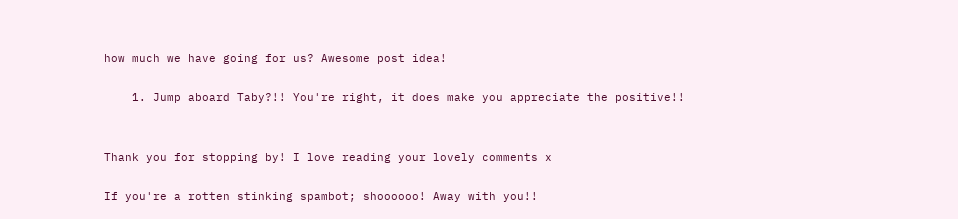how much we have going for us? Awesome post idea!

    1. Jump aboard Taby?!! You're right, it does make you appreciate the positive!!


Thank you for stopping by! I love reading your lovely comments x

If you're a rotten stinking spambot; shoooooo! Away with you!!